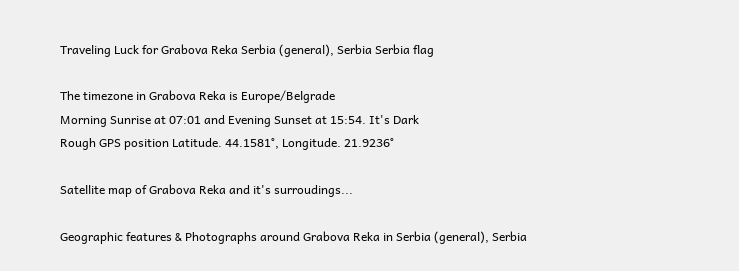Traveling Luck for Grabova Reka Serbia (general), Serbia Serbia flag

The timezone in Grabova Reka is Europe/Belgrade
Morning Sunrise at 07:01 and Evening Sunset at 15:54. It's Dark
Rough GPS position Latitude. 44.1581°, Longitude. 21.9236°

Satellite map of Grabova Reka and it's surroudings...

Geographic features & Photographs around Grabova Reka in Serbia (general), Serbia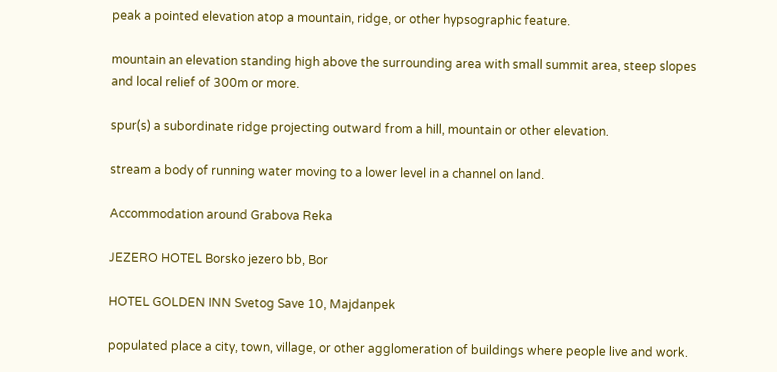peak a pointed elevation atop a mountain, ridge, or other hypsographic feature.

mountain an elevation standing high above the surrounding area with small summit area, steep slopes and local relief of 300m or more.

spur(s) a subordinate ridge projecting outward from a hill, mountain or other elevation.

stream a body of running water moving to a lower level in a channel on land.

Accommodation around Grabova Reka

JEZERO HOTEL Borsko jezero bb, Bor

HOTEL GOLDEN INN Svetog Save 10, Majdanpek

populated place a city, town, village, or other agglomeration of buildings where people live and work.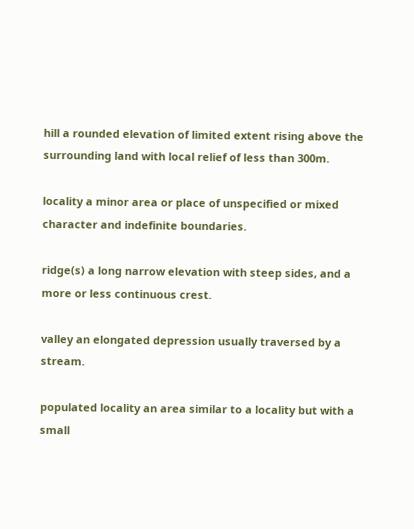hill a rounded elevation of limited extent rising above the surrounding land with local relief of less than 300m.

locality a minor area or place of unspecified or mixed character and indefinite boundaries.

ridge(s) a long narrow elevation with steep sides, and a more or less continuous crest.

valley an elongated depression usually traversed by a stream.

populated locality an area similar to a locality but with a small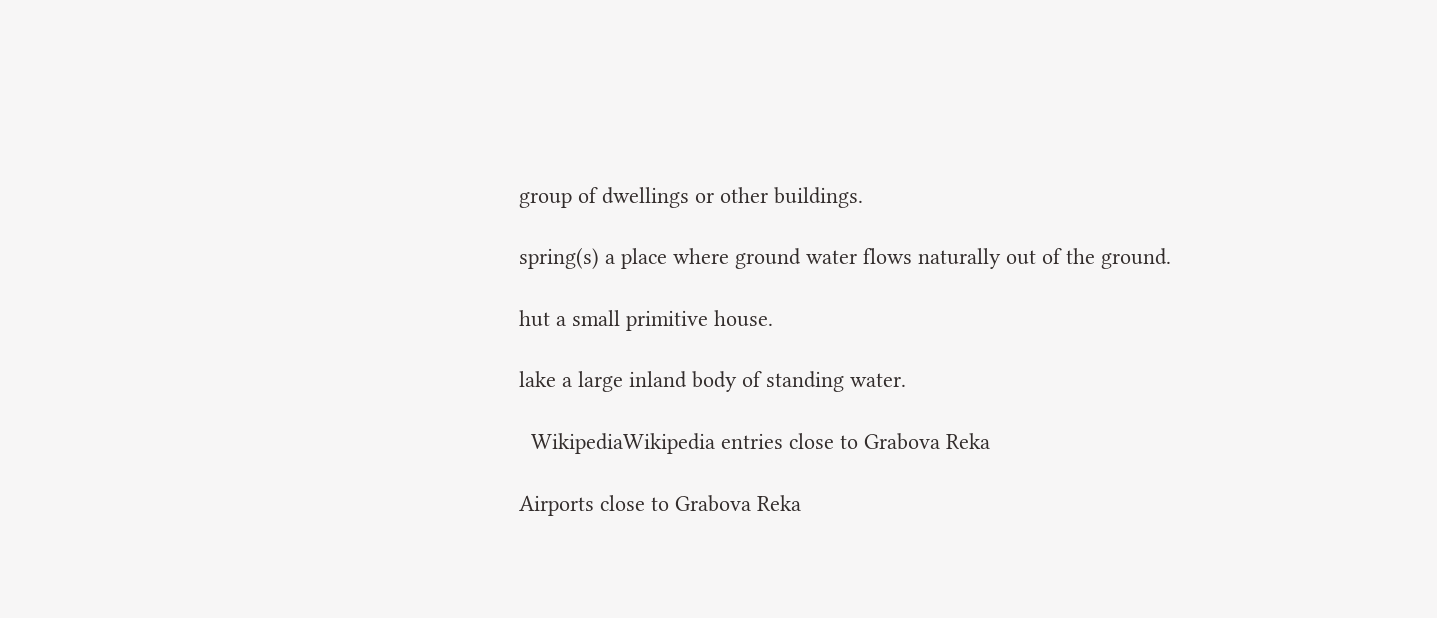group of dwellings or other buildings.

spring(s) a place where ground water flows naturally out of the ground.

hut a small primitive house.

lake a large inland body of standing water.

  WikipediaWikipedia entries close to Grabova Reka

Airports close to Grabova Reka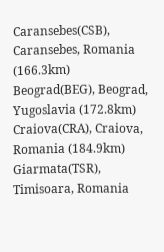Caransebes(CSB), Caransebes, Romania (166.3km)
Beograd(BEG), Beograd, Yugoslavia (172.8km)
Craiova(CRA), Craiova, Romania (184.9km)
Giarmata(TSR), Timisoara, Romania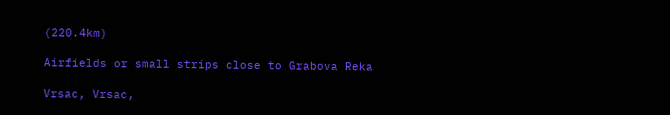(220.4km)

Airfields or small strips close to Grabova Reka

Vrsac, Vrsac,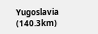Yugoslavia (140.3km)